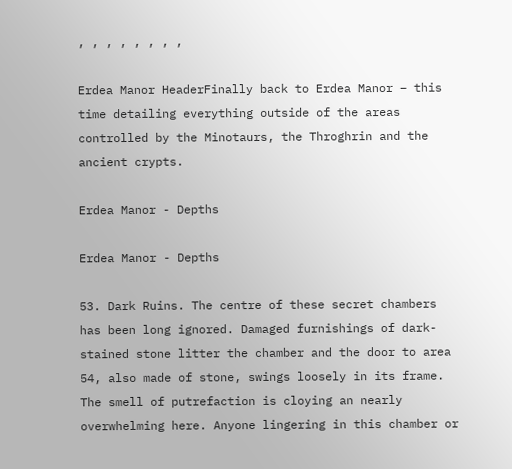, , , , , , , ,

Erdea Manor HeaderFinally back to Erdea Manor – this time detailing everything outside of the areas controlled by the Minotaurs, the Throghrin and the ancient crypts.

Erdea Manor - Depths

Erdea Manor - Depths

53. Dark Ruins. The centre of these secret chambers has been long ignored. Damaged furnishings of dark-stained stone litter the chamber and the door to area 54, also made of stone, swings loosely in its frame. The smell of putrefaction is cloying an nearly overwhelming here. Anyone lingering in this chamber or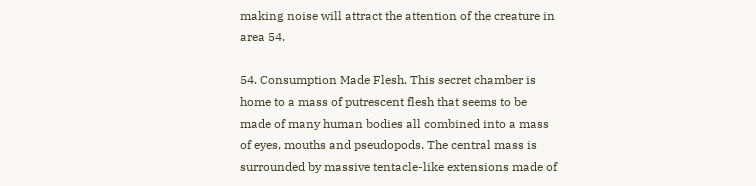making noise will attract the attention of the creature in area 54.

54. Consumption Made Flesh. This secret chamber is home to a mass of putrescent flesh that seems to be made of many human bodies all combined into a mass of eyes, mouths and pseudopods. The central mass is surrounded by massive tentacle-like extensions made of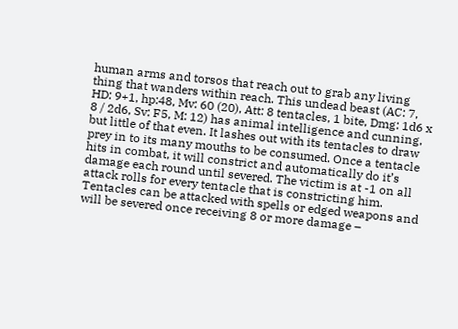human arms and torsos that reach out to grab any living thing that wanders within reach. This undead beast (AC: 7, HD: 9+1, hp:48, Mv: 60 (20), Att: 8 tentacles, 1 bite, Dmg: 1d6 x 8 / 2d6, Sv: F5, M: 12) has animal intelligence and cunning, but little of that even. It lashes out with its tentacles to draw prey in to its many mouths to be consumed. Once a tentacle hits in combat, it will constrict and automatically do it’s damage each round until severed. The victim is at -1 on all attack rolls for every tentacle that is constricting him. Tentacles can be attacked with spells or edged weapons and will be severed once receiving 8 or more damage –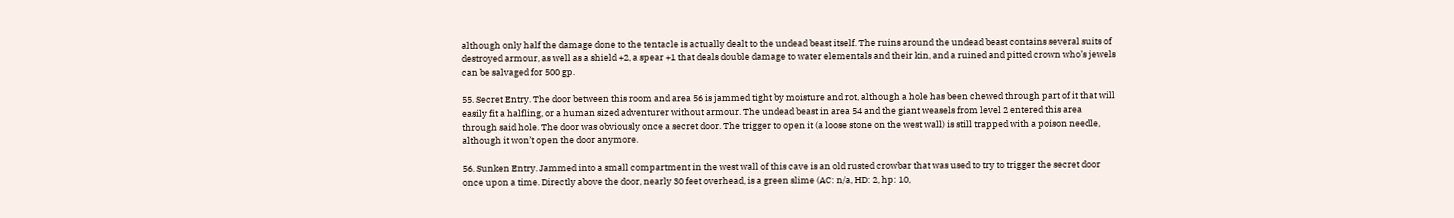although only half the damage done to the tentacle is actually dealt to the undead beast itself. The ruins around the undead beast contains several suits of destroyed armour, as well as a shield +2, a spear +1 that deals double damage to water elementals and their kin, and a ruined and pitted crown who’s jewels can be salvaged for 500 gp.

55. Secret Entry. The door between this room and area 56 is jammed tight by moisture and rot, although a hole has been chewed through part of it that will easily fit a halfling, or a human sized adventurer without armour. The undead beast in area 54 and the giant weasels from level 2 entered this area through said hole. The door was obviously once a secret door. The trigger to open it (a loose stone on the west wall) is still trapped with a poison needle, although it won’t open the door anymore.

56. Sunken Entry. Jammed into a small compartment in the west wall of this cave is an old rusted crowbar that was used to try to trigger the secret door once upon a time. Directly above the door, nearly 30 feet overhead, is a green slime (AC: n/a, HD: 2, hp: 10,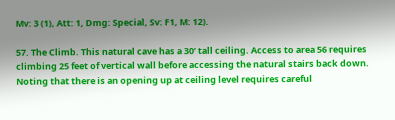Mv: 3 (1), Att: 1, Dmg: Special, Sv: F1, M: 12).

57. The Climb. This natural cave has a 30’ tall ceiling. Access to area 56 requires climbing 25 feet of vertical wall before accessing the natural stairs back down. Noting that there is an opening up at ceiling level requires careful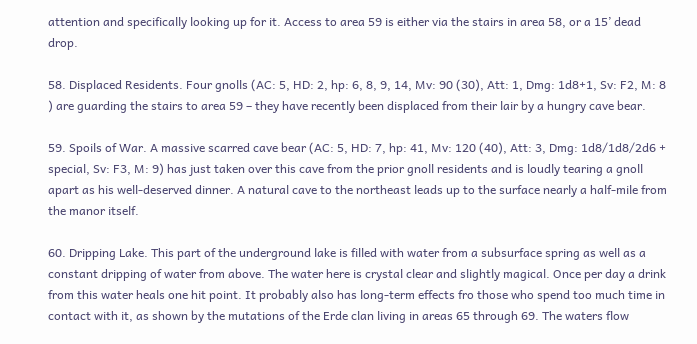attention and specifically looking up for it. Access to area 59 is either via the stairs in area 58, or a 15’ dead drop.

58. Displaced Residents. Four gnolls (AC: 5, HD: 2, hp: 6, 8, 9, 14, Mv: 90 (30), Att: 1, Dmg: 1d8+1, Sv: F2, M: 8 ) are guarding the stairs to area 59 – they have recently been displaced from their lair by a hungry cave bear.

59. Spoils of War. A massive scarred cave bear (AC: 5, HD: 7, hp: 41, Mv: 120 (40), Att: 3, Dmg: 1d8/1d8/2d6 + special, Sv: F3, M: 9) has just taken over this cave from the prior gnoll residents and is loudly tearing a gnoll apart as his well-deserved dinner. A natural cave to the northeast leads up to the surface nearly a half-mile from the manor itself.

60. Dripping Lake. This part of the underground lake is filled with water from a subsurface spring as well as a constant dripping of water from above. The water here is crystal clear and slightly magical. Once per day a drink from this water heals one hit point. It probably also has long-term effects fro those who spend too much time in contact with it, as shown by the mutations of the Erde clan living in areas 65 through 69. The waters flow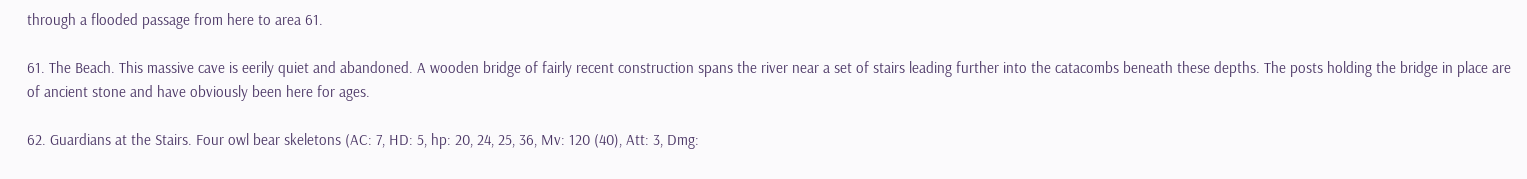through a flooded passage from here to area 61.

61. The Beach. This massive cave is eerily quiet and abandoned. A wooden bridge of fairly recent construction spans the river near a set of stairs leading further into the catacombs beneath these depths. The posts holding the bridge in place are of ancient stone and have obviously been here for ages.

62. Guardians at the Stairs. Four owl bear skeletons (AC: 7, HD: 5, hp: 20, 24, 25, 36, Mv: 120 (40), Att: 3, Dmg: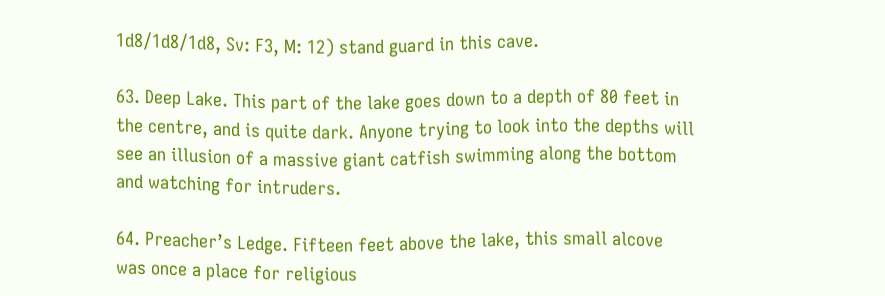1d8/1d8/1d8, Sv: F3, M: 12) stand guard in this cave.

63. Deep Lake. This part of the lake goes down to a depth of 80 feet in the centre, and is quite dark. Anyone trying to look into the depths will see an illusion of a massive giant catfish swimming along the bottom and watching for intruders.

64. Preacher’s Ledge. Fifteen feet above the lake, this small alcove was once a place for religious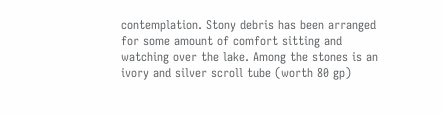contemplation. Stony debris has been arranged for some amount of comfort sitting and watching over the lake. Among the stones is an ivory and silver scroll tube (worth 80 gp)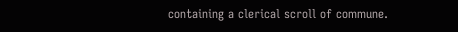containing a clerical scroll of commune.